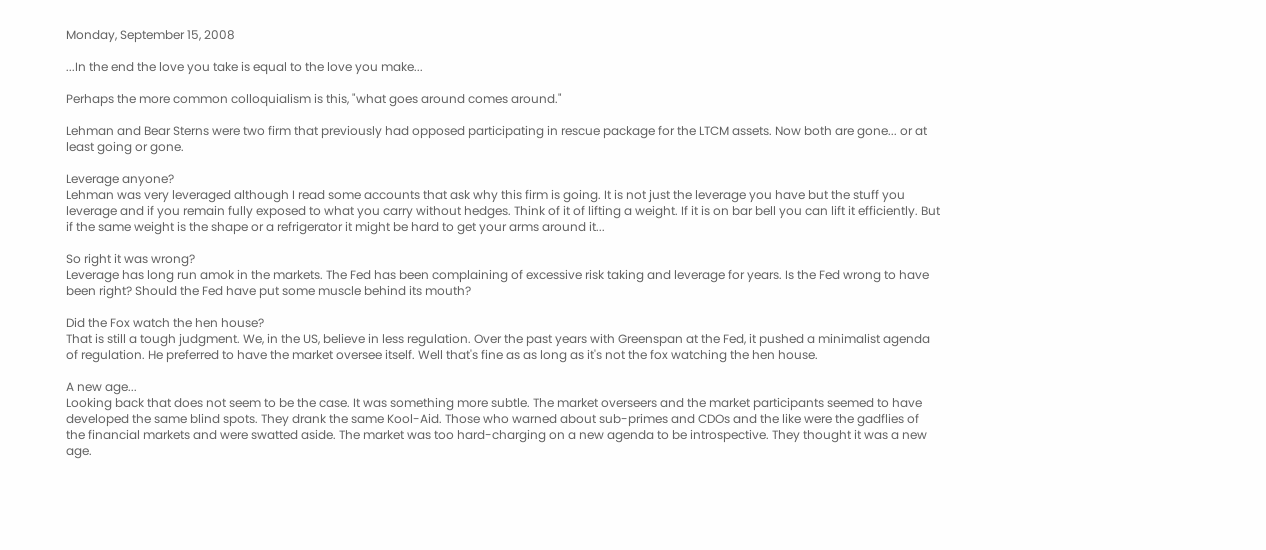Monday, September 15, 2008

...In the end the love you take is equal to the love you make...

Perhaps the more common colloquialism is this, "what goes around comes around."

Lehman and Bear Sterns were two firm that previously had opposed participating in rescue package for the LTCM assets. Now both are gone... or at least going or gone.

Leverage anyone?
Lehman was very leveraged although I read some accounts that ask why this firm is going. It is not just the leverage you have but the stuff you leverage and if you remain fully exposed to what you carry without hedges. Think of it of lifting a weight. If it is on bar bell you can lift it efficiently. But if the same weight is the shape or a refrigerator it might be hard to get your arms around it...

So right it was wrong?
Leverage has long run amok in the markets. The Fed has been complaining of excessive risk taking and leverage for years. Is the Fed wrong to have been right? Should the Fed have put some muscle behind its mouth?

Did the Fox watch the hen house?
That is still a tough judgment. We, in the US, believe in less regulation. Over the past years with Greenspan at the Fed, it pushed a minimalist agenda of regulation. He preferred to have the market oversee itself. Well that's fine as as long as it's not the fox watching the hen house.

A new age...
Looking back that does not seem to be the case. It was something more subtle. The market overseers and the market participants seemed to have developed the same blind spots. They drank the same Kool-Aid. Those who warned about sub-primes and CDOs and the like were the gadflies of the financial markets and were swatted aside. The market was too hard-charging on a new agenda to be introspective. They thought it was a new age.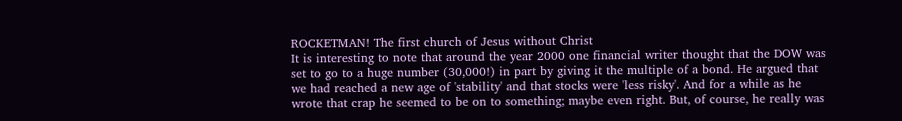ROCKETMAN! The first church of Jesus without Christ
It is interesting to note that around the year 2000 one financial writer thought that the DOW was set to go to a huge number (30,000!) in part by giving it the multiple of a bond. He argued that we had reached a new age of 'stability' and that stocks were 'less risky'. And for a while as he wrote that crap he seemed to be on to something; maybe even right. But, of course, he really was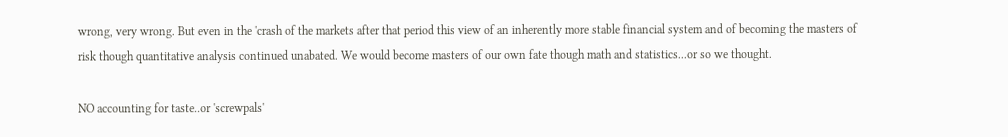wrong, very wrong. But even in the 'crash of the markets after that period this view of an inherently more stable financial system and of becoming the masters of risk though quantitative analysis continued unabated. We would become masters of our own fate though math and statistics...or so we thought.

NO accounting for taste..or 'screwpals'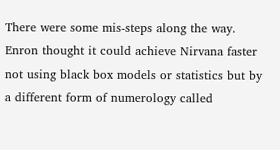There were some mis-steps along the way. Enron thought it could achieve Nirvana faster not using black box models or statistics but by a different form of numerology called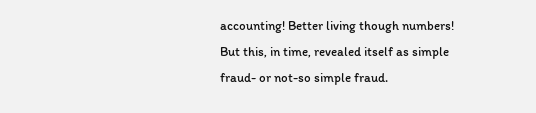accounting! Better living though numbers! But this, in time, revealed itself as simple fraud- or not-so simple fraud.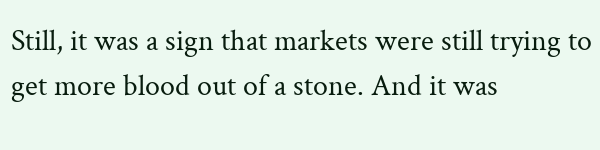Still, it was a sign that markets were still trying to get more blood out of a stone. And it was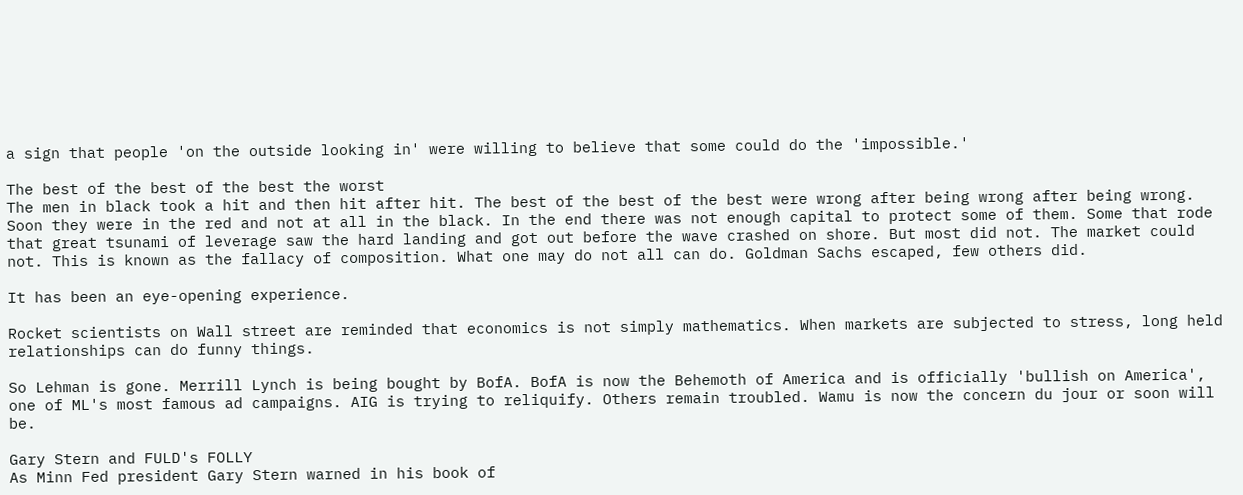a sign that people 'on the outside looking in' were willing to believe that some could do the 'impossible.'

The best of the best of the best the worst
The men in black took a hit and then hit after hit. The best of the best of the best were wrong after being wrong after being wrong. Soon they were in the red and not at all in the black. In the end there was not enough capital to protect some of them. Some that rode that great tsunami of leverage saw the hard landing and got out before the wave crashed on shore. But most did not. The market could not. This is known as the fallacy of composition. What one may do not all can do. Goldman Sachs escaped, few others did.

It has been an eye-opening experience.

Rocket scientists on Wall street are reminded that economics is not simply mathematics. When markets are subjected to stress, long held relationships can do funny things.

So Lehman is gone. Merrill Lynch is being bought by BofA. BofA is now the Behemoth of America and is officially 'bullish on America', one of ML's most famous ad campaigns. AIG is trying to reliquify. Others remain troubled. Wamu is now the concern du jour or soon will be.

Gary Stern and FULD's FOLLY
As Minn Fed president Gary Stern warned in his book of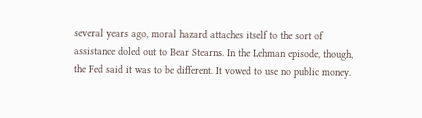several years ago, moral hazard attaches itself to the sort of assistance doled out to Bear Stearns. In the Lehman episode, though, the Fed said it was to be different. It vowed to use no public money.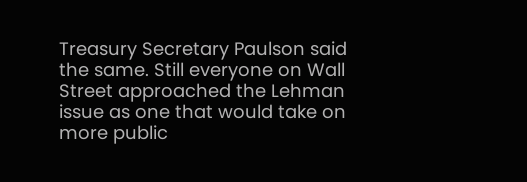Treasury Secretary Paulson said the same. Still everyone on Wall Street approached the Lehman issue as one that would take on more public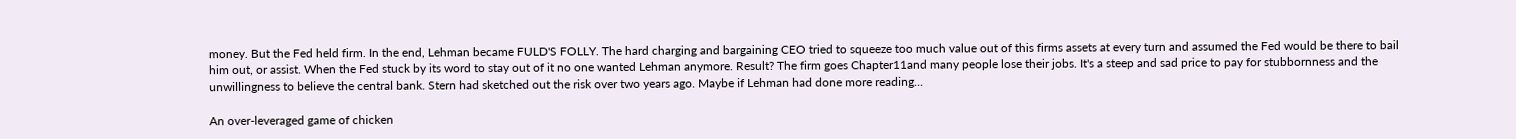money. But the Fed held firm. In the end, Lehman became FULD'S FOLLY. The hard charging and bargaining CEO tried to squeeze too much value out of this firms assets at every turn and assumed the Fed would be there to bail him out, or assist. When the Fed stuck by its word to stay out of it no one wanted Lehman anymore. Result? The firm goes Chapter11and many people lose their jobs. It's a steep and sad price to pay for stubbornness and the unwillingness to believe the central bank. Stern had sketched out the risk over two years ago. Maybe if Lehman had done more reading...

An over-leveraged game of chicken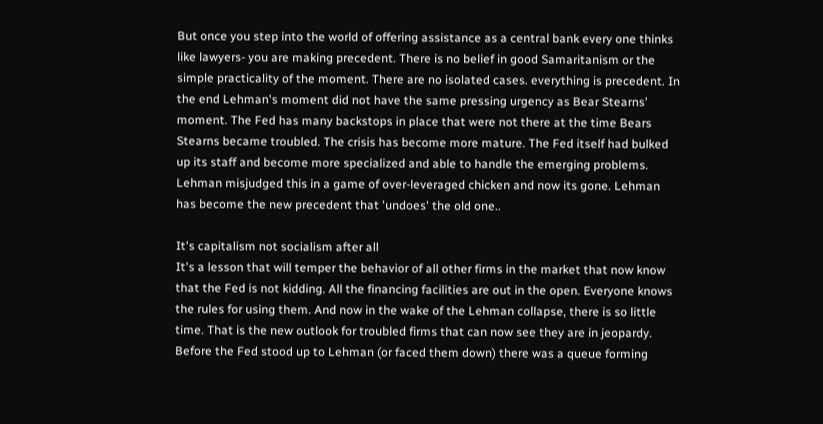But once you step into the world of offering assistance as a central bank every one thinks like lawyers- you are making precedent. There is no belief in good Samaritanism or the simple practicality of the moment. There are no isolated cases. everything is precedent. In the end Lehman's moment did not have the same pressing urgency as Bear Stearns' moment. The Fed has many backstops in place that were not there at the time Bears Stearns became troubled. The crisis has become more mature. The Fed itself had bulked up its staff and become more specialized and able to handle the emerging problems. Lehman misjudged this in a game of over-leveraged chicken and now its gone. Lehman has become the new precedent that 'undoes' the old one..

It's capitalism not socialism after all
It's a lesson that will temper the behavior of all other firms in the market that now know that the Fed is not kidding. All the financing facilities are out in the open. Everyone knows the rules for using them. And now in the wake of the Lehman collapse, there is so little time. That is the new outlook for troubled firms that can now see they are in jeopardy. Before the Fed stood up to Lehman (or faced them down) there was a queue forming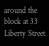around the block at 33 Liberty Street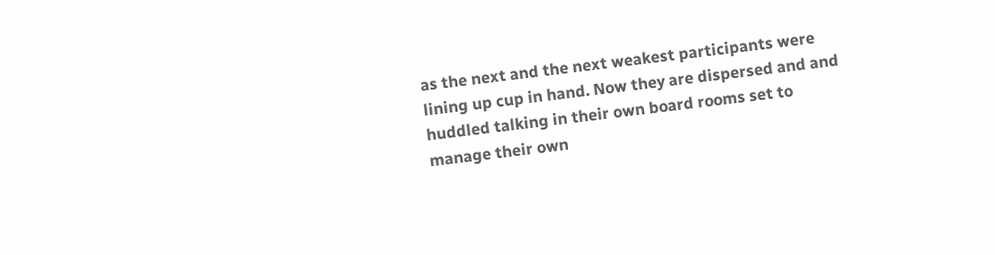as the next and the next weakest participants were lining up cup in hand. Now they are dispersed and and huddled talking in their own board rooms set to manage their own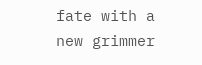fate with a new grimmer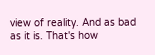view of reality. And as bad as it is. That's how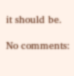it should be.

No comments: